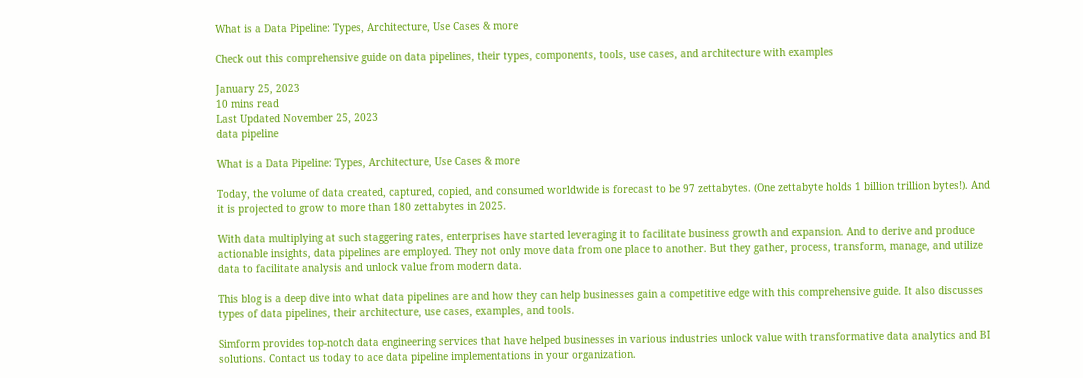What is a Data Pipeline: Types, Architecture, Use Cases & more

Check out this comprehensive guide on data pipelines, their types, components, tools, use cases, and architecture with examples

January 25, 2023
10 mins read
Last Updated November 25, 2023
data pipeline

What is a Data Pipeline: Types, Architecture, Use Cases & more

Today, the volume of data created, captured, copied, and consumed worldwide is forecast to be 97 zettabytes. (One zettabyte holds 1 billion trillion bytes!). And it is projected to grow to more than 180 zettabytes in 2025.

With data multiplying at such staggering rates, enterprises have started leveraging it to facilitate business growth and expansion. And to derive and produce actionable insights, data pipelines are employed. They not only move data from one place to another. But they gather, process, transform, manage, and utilize data to facilitate analysis and unlock value from modern data.

This blog is a deep dive into what data pipelines are and how they can help businesses gain a competitive edge with this comprehensive guide. It also discusses types of data pipelines, their architecture, use cases, examples, and tools.

Simform provides top-notch data engineering services that have helped businesses in various industries unlock value with transformative data analytics and BI solutions. Contact us today to ace data pipeline implementations in your organization.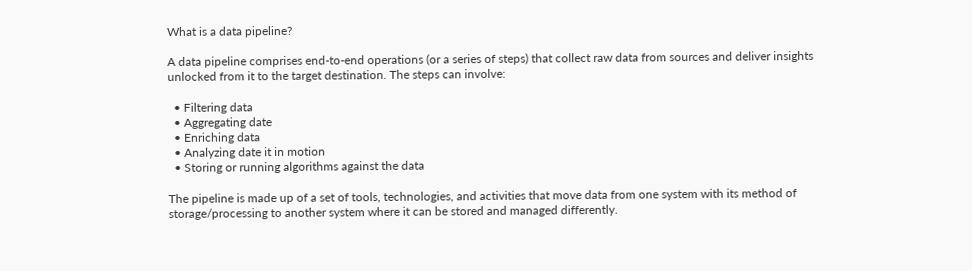What is a data pipeline?

A data pipeline comprises end-to-end operations (or a series of steps) that collect raw data from sources and deliver insights unlocked from it to the target destination. The steps can involve:

  • Filtering data
  • Aggregating date
  • Enriching data
  • Analyzing date it in motion
  • Storing or running algorithms against the data

The pipeline is made up of a set of tools, technologies, and activities that move data from one system with its method of storage/processing to another system where it can be stored and managed differently.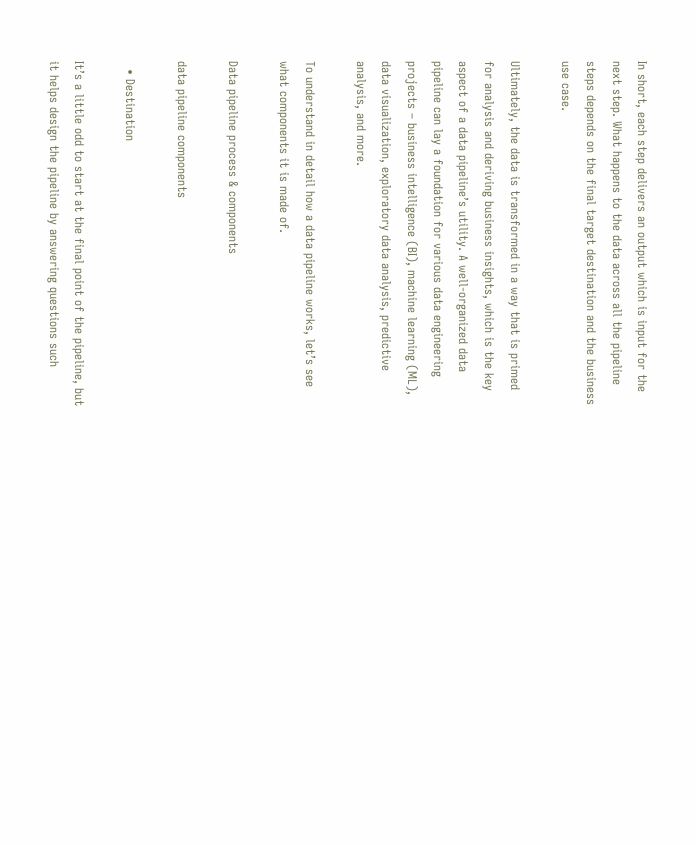In short, each step delivers an output which is input for the next step. What happens to the data across all the pipeline steps depends on the final target destination and the business use case.

Ultimately, the data is transformed in a way that is primed for analysis and deriving business insights, which is the key aspect of a data pipeline’s utility. A well-organized data pipeline can lay a foundation for various data engineering projects – business intelligence (BI), machine learning (ML), data visualization, exploratory data analysis, predictive analysis, and more.

To understand in detail how a data pipeline works, let’s see what components it is made of.

Data pipeline process & components

data pipeline components

  • Destination

It’s a little odd to start at the final point of the pipeline, but it helps design the pipeline by answering questions such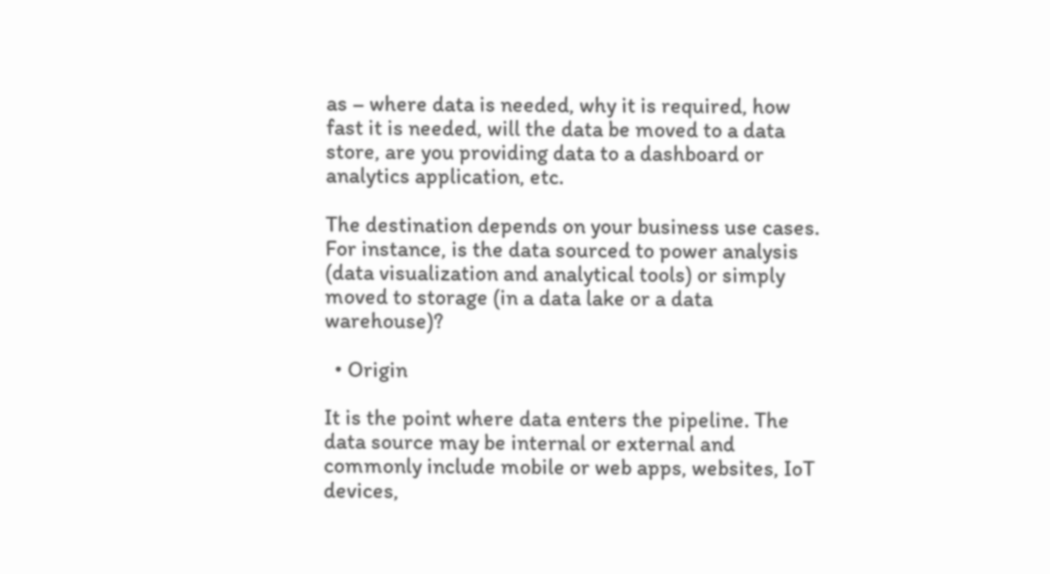as – where data is needed, why it is required, how fast it is needed, will the data be moved to a data store, are you providing data to a dashboard or analytics application, etc.

The destination depends on your business use cases. For instance, is the data sourced to power analysis (data visualization and analytical tools) or simply moved to storage (in a data lake or a data warehouse)?

  • Origin

It is the point where data enters the pipeline. The data source may be internal or external and commonly include mobile or web apps, websites, IoT devices,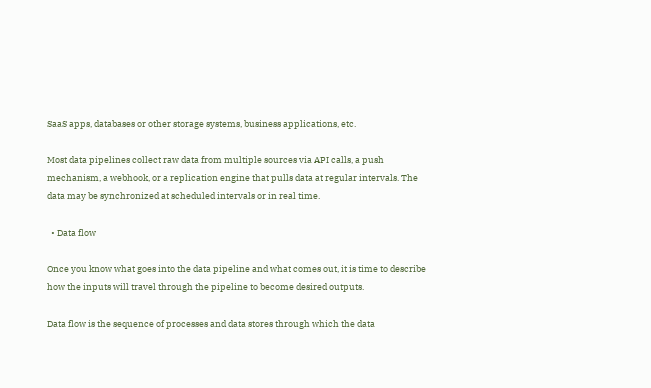SaaS apps, databases or other storage systems, business applications, etc.

Most data pipelines collect raw data from multiple sources via API calls, a push mechanism, a webhook, or a replication engine that pulls data at regular intervals. The data may be synchronized at scheduled intervals or in real time.

  • Data flow

Once you know what goes into the data pipeline and what comes out, it is time to describe how the inputs will travel through the pipeline to become desired outputs.

Data flow is the sequence of processes and data stores through which the data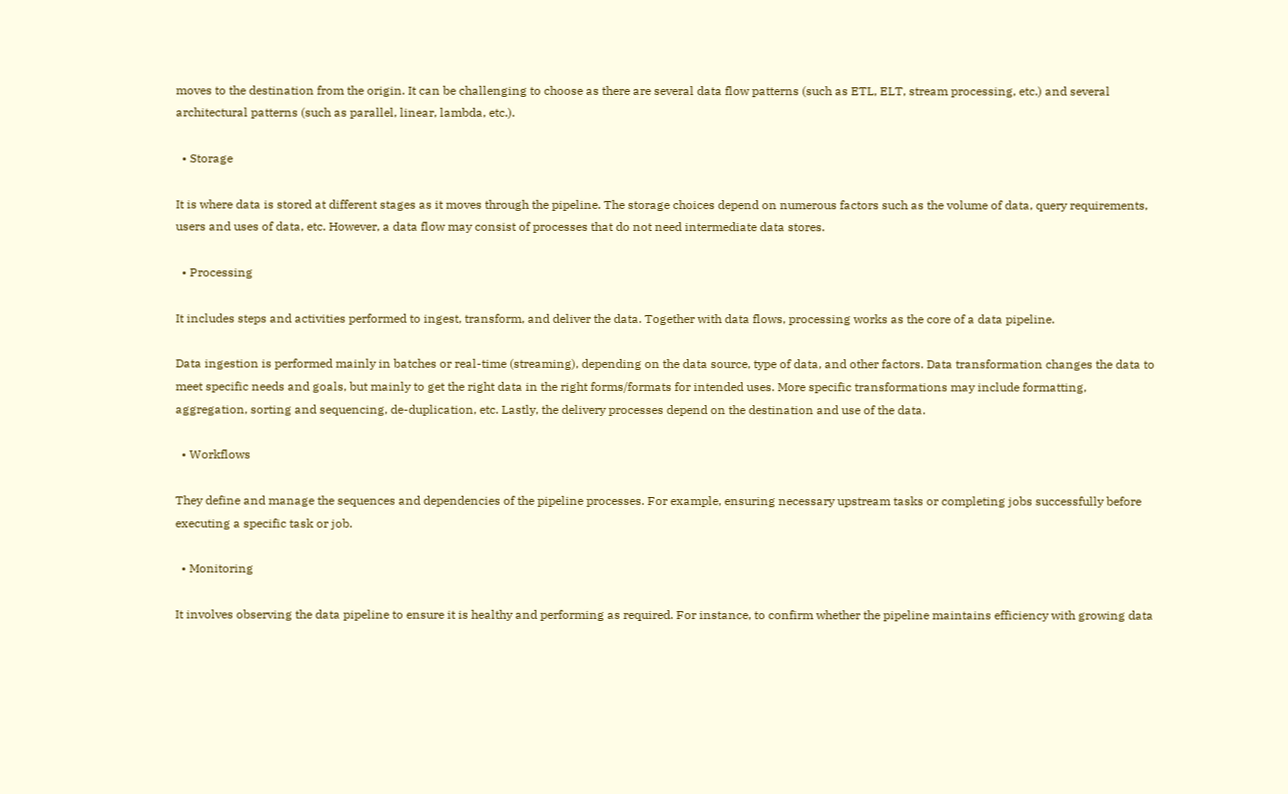moves to the destination from the origin. It can be challenging to choose as there are several data flow patterns (such as ETL, ELT, stream processing, etc.) and several architectural patterns (such as parallel, linear, lambda, etc.).

  • Storage

It is where data is stored at different stages as it moves through the pipeline. The storage choices depend on numerous factors such as the volume of data, query requirements, users and uses of data, etc. However, a data flow may consist of processes that do not need intermediate data stores.

  • Processing

It includes steps and activities performed to ingest, transform, and deliver the data. Together with data flows, processing works as the core of a data pipeline.

Data ingestion is performed mainly in batches or real-time (streaming), depending on the data source, type of data, and other factors. Data transformation changes the data to meet specific needs and goals, but mainly to get the right data in the right forms/formats for intended uses. More specific transformations may include formatting, aggregation, sorting and sequencing, de-duplication, etc. Lastly, the delivery processes depend on the destination and use of the data.

  • Workflows

They define and manage the sequences and dependencies of the pipeline processes. For example, ensuring necessary upstream tasks or completing jobs successfully before executing a specific task or job.

  • Monitoring

It involves observing the data pipeline to ensure it is healthy and performing as required. For instance, to confirm whether the pipeline maintains efficiency with growing data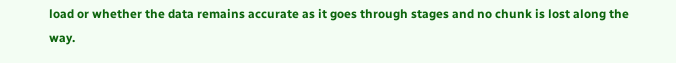load or whether the data remains accurate as it goes through stages and no chunk is lost along the way.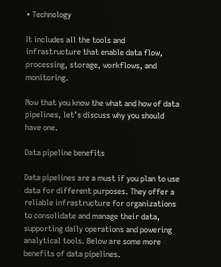• Technology

It includes all the tools and infrastructure that enable data flow, processing, storage, workflows, and monitoring.

Now that you know the what and how of data pipelines, let’s discuss why you should have one.

Data pipeline benefits

Data pipelines are a must if you plan to use data for different purposes. They offer a reliable infrastructure for organizations to consolidate and manage their data, supporting daily operations and powering analytical tools. Below are some more benefits of data pipelines.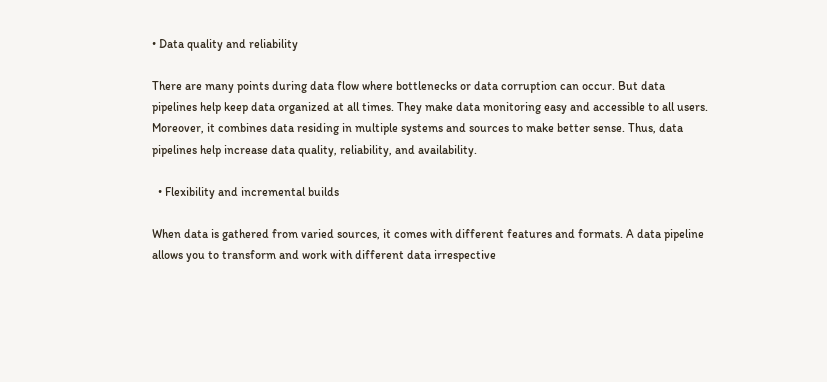• Data quality and reliability

There are many points during data flow where bottlenecks or data corruption can occur. But data pipelines help keep data organized at all times. They make data monitoring easy and accessible to all users. Moreover, it combines data residing in multiple systems and sources to make better sense. Thus, data pipelines help increase data quality, reliability, and availability.

  • Flexibility and incremental builds

When data is gathered from varied sources, it comes with different features and formats. A data pipeline allows you to transform and work with different data irrespective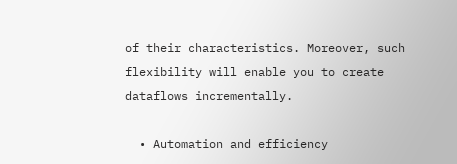of their characteristics. Moreover, such flexibility will enable you to create dataflows incrementally.

  • Automation and efficiency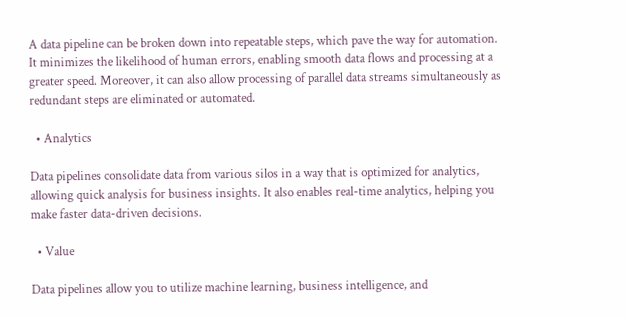A data pipeline can be broken down into repeatable steps, which pave the way for automation. It minimizes the likelihood of human errors, enabling smooth data flows and processing at a greater speed. Moreover, it can also allow processing of parallel data streams simultaneously as redundant steps are eliminated or automated.

  • Analytics

Data pipelines consolidate data from various silos in a way that is optimized for analytics, allowing quick analysis for business insights. It also enables real-time analytics, helping you make faster data-driven decisions.

  • Value

Data pipelines allow you to utilize machine learning, business intelligence, and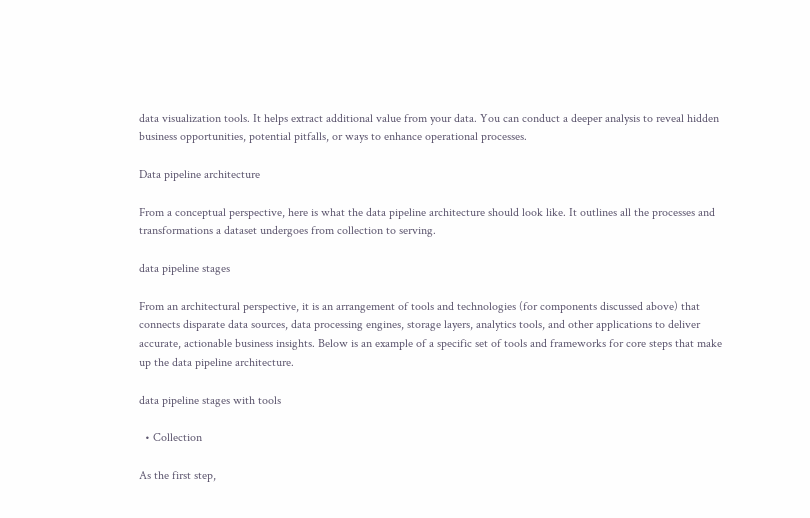data visualization tools. It helps extract additional value from your data. You can conduct a deeper analysis to reveal hidden business opportunities, potential pitfalls, or ways to enhance operational processes.

Data pipeline architecture

From a conceptual perspective, here is what the data pipeline architecture should look like. It outlines all the processes and transformations a dataset undergoes from collection to serving.

data pipeline stages

From an architectural perspective, it is an arrangement of tools and technologies (for components discussed above) that connects disparate data sources, data processing engines, storage layers, analytics tools, and other applications to deliver accurate, actionable business insights. Below is an example of a specific set of tools and frameworks for core steps that make up the data pipeline architecture.

data pipeline stages with tools

  • Collection

As the first step,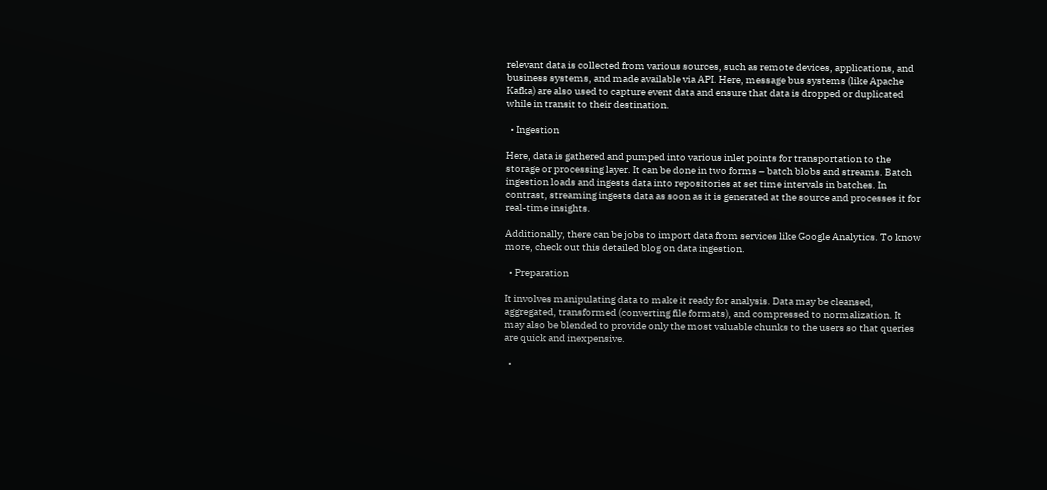relevant data is collected from various sources, such as remote devices, applications, and business systems, and made available via API. Here, message bus systems (like Apache Kafka) are also used to capture event data and ensure that data is dropped or duplicated while in transit to their destination.

  • Ingestion

Here, data is gathered and pumped into various inlet points for transportation to the storage or processing layer. It can be done in two forms – batch blobs and streams. Batch ingestion loads and ingests data into repositories at set time intervals in batches. In contrast, streaming ingests data as soon as it is generated at the source and processes it for real-time insights.

Additionally, there can be jobs to import data from services like Google Analytics. To know more, check out this detailed blog on data ingestion.

  • Preparation

It involves manipulating data to make it ready for analysis. Data may be cleansed, aggregated, transformed (converting file formats), and compressed to normalization. It may also be blended to provide only the most valuable chunks to the users so that queries are quick and inexpensive.

  •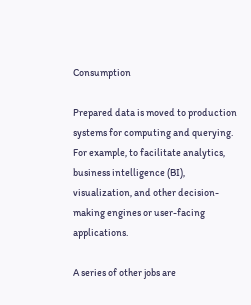Consumption

Prepared data is moved to production systems for computing and querying. For example, to facilitate analytics, business intelligence (BI), visualization, and other decision-making engines or user-facing applications.

A series of other jobs are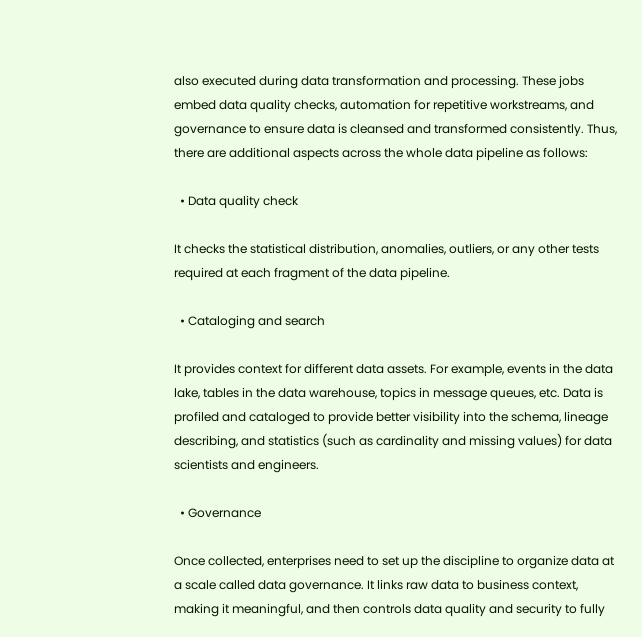also executed during data transformation and processing. These jobs embed data quality checks, automation for repetitive workstreams, and governance to ensure data is cleansed and transformed consistently. Thus, there are additional aspects across the whole data pipeline as follows:

  • Data quality check

It checks the statistical distribution, anomalies, outliers, or any other tests required at each fragment of the data pipeline.

  • Cataloging and search

It provides context for different data assets. For example, events in the data lake, tables in the data warehouse, topics in message queues, etc. Data is profiled and cataloged to provide better visibility into the schema, lineage describing, and statistics (such as cardinality and missing values) for data scientists and engineers.

  • Governance

Once collected, enterprises need to set up the discipline to organize data at a scale called data governance. It links raw data to business context, making it meaningful, and then controls data quality and security to fully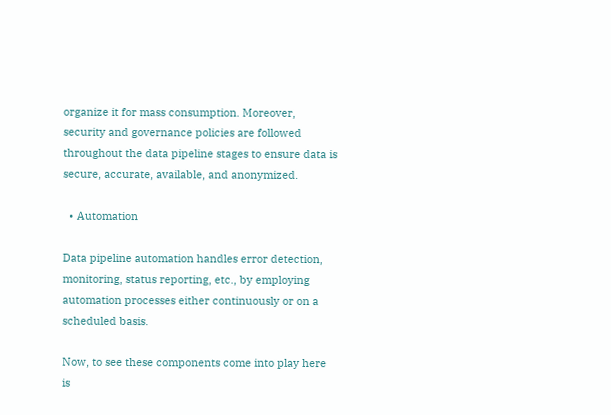organize it for mass consumption. Moreover, security and governance policies are followed throughout the data pipeline stages to ensure data is secure, accurate, available, and anonymized.

  • Automation

Data pipeline automation handles error detection, monitoring, status reporting, etc., by employing automation processes either continuously or on a scheduled basis.

Now, to see these components come into play here is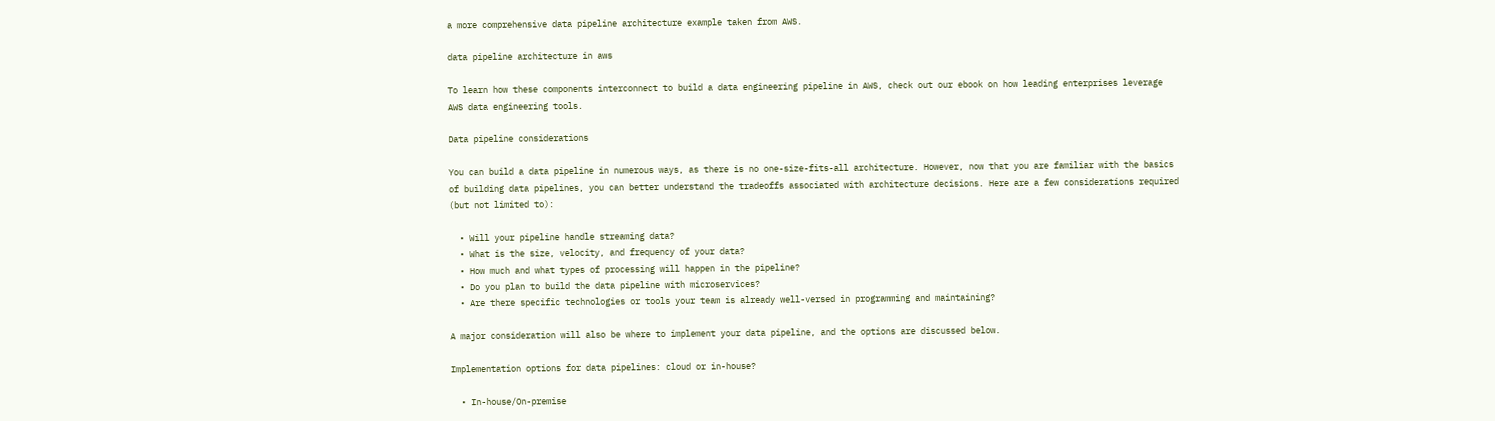a more comprehensive data pipeline architecture example taken from AWS.

data pipeline architecture in aws

To learn how these components interconnect to build a data engineering pipeline in AWS, check out our ebook on how leading enterprises leverage AWS data engineering tools.

Data pipeline considerations

You can build a data pipeline in numerous ways, as there is no one-size-fits-all architecture. However, now that you are familiar with the basics of building data pipelines, you can better understand the tradeoffs associated with architecture decisions. Here are a few considerations required (but not limited to):

  • Will your pipeline handle streaming data?
  • What is the size, velocity, and frequency of your data?
  • How much and what types of processing will happen in the pipeline?
  • Do you plan to build the data pipeline with microservices?
  • Are there specific technologies or tools your team is already well-versed in programming and maintaining?

A major consideration will also be where to implement your data pipeline, and the options are discussed below.

Implementation options for data pipelines: cloud or in-house?

  • In-house/On-premise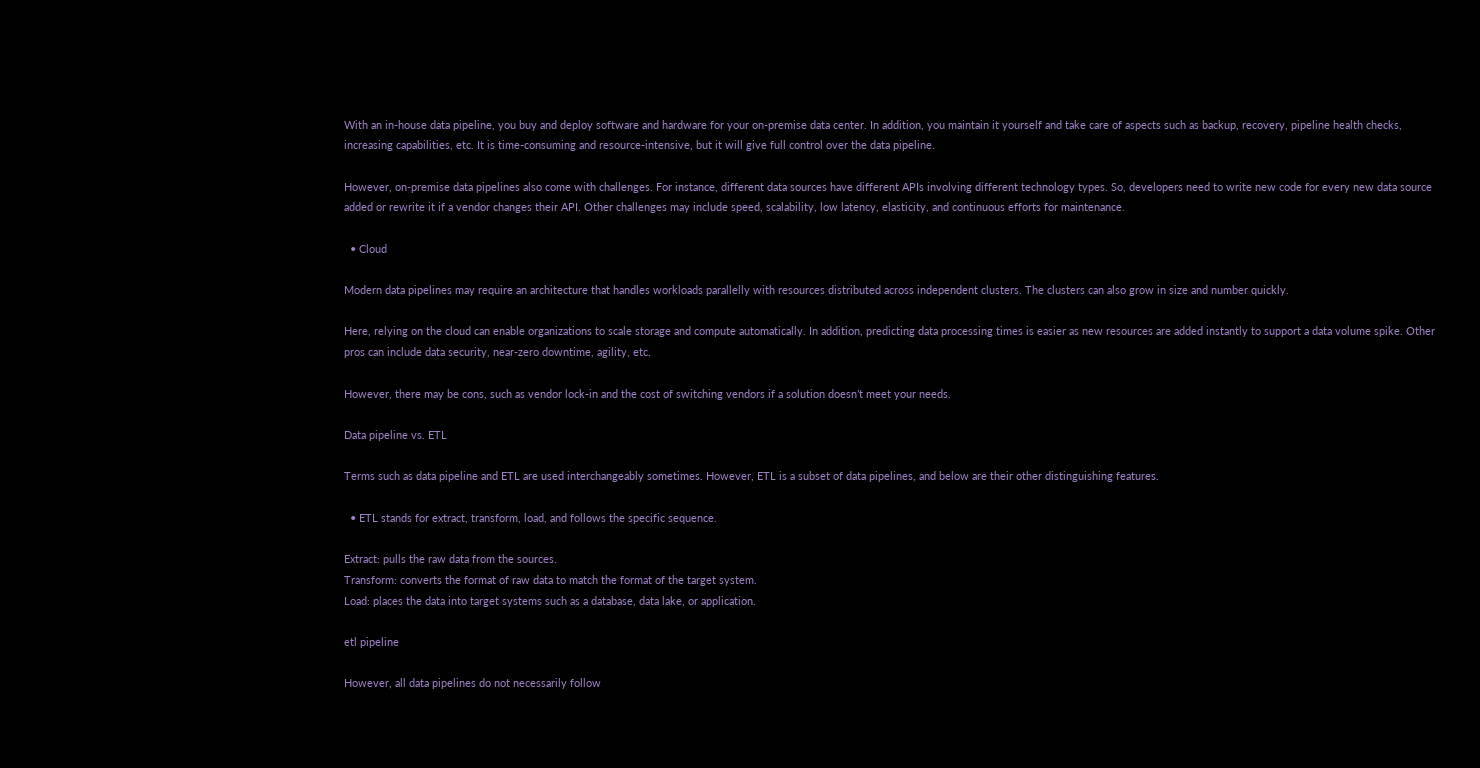With an in-house data pipeline, you buy and deploy software and hardware for your on-premise data center. In addition, you maintain it yourself and take care of aspects such as backup, recovery, pipeline health checks, increasing capabilities, etc. It is time-consuming and resource-intensive, but it will give full control over the data pipeline.

However, on-premise data pipelines also come with challenges. For instance, different data sources have different APIs involving different technology types. So, developers need to write new code for every new data source added or rewrite it if a vendor changes their API. Other challenges may include speed, scalability, low latency, elasticity, and continuous efforts for maintenance.

  • Cloud

Modern data pipelines may require an architecture that handles workloads parallelly with resources distributed across independent clusters. The clusters can also grow in size and number quickly.

Here, relying on the cloud can enable organizations to scale storage and compute automatically. In addition, predicting data processing times is easier as new resources are added instantly to support a data volume spike. Other pros can include data security, near-zero downtime, agility, etc.

However, there may be cons, such as vendor lock-in and the cost of switching vendors if a solution doesn’t meet your needs.

Data pipeline vs. ETL

Terms such as data pipeline and ETL are used interchangeably sometimes. However, ETL is a subset of data pipelines, and below are their other distinguishing features.

  • ETL stands for extract, transform, load, and follows the specific sequence.

Extract: pulls the raw data from the sources.
Transform: converts the format of raw data to match the format of the target system.
Load: places the data into target systems such as a database, data lake, or application.

etl pipeline

However, all data pipelines do not necessarily follow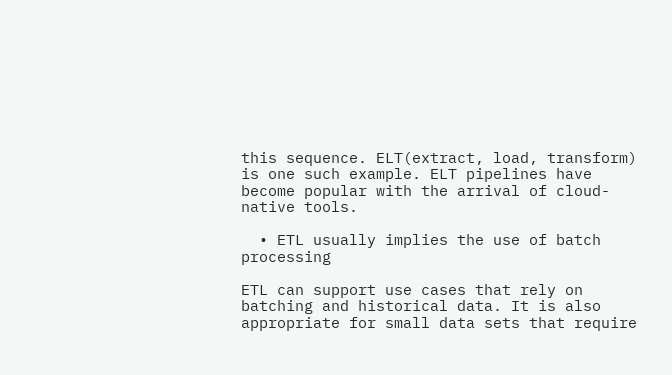this sequence. ELT(extract, load, transform) is one such example. ELT pipelines have become popular with the arrival of cloud-native tools.

  • ETL usually implies the use of batch processing

ETL can support use cases that rely on batching and historical data. It is also appropriate for small data sets that require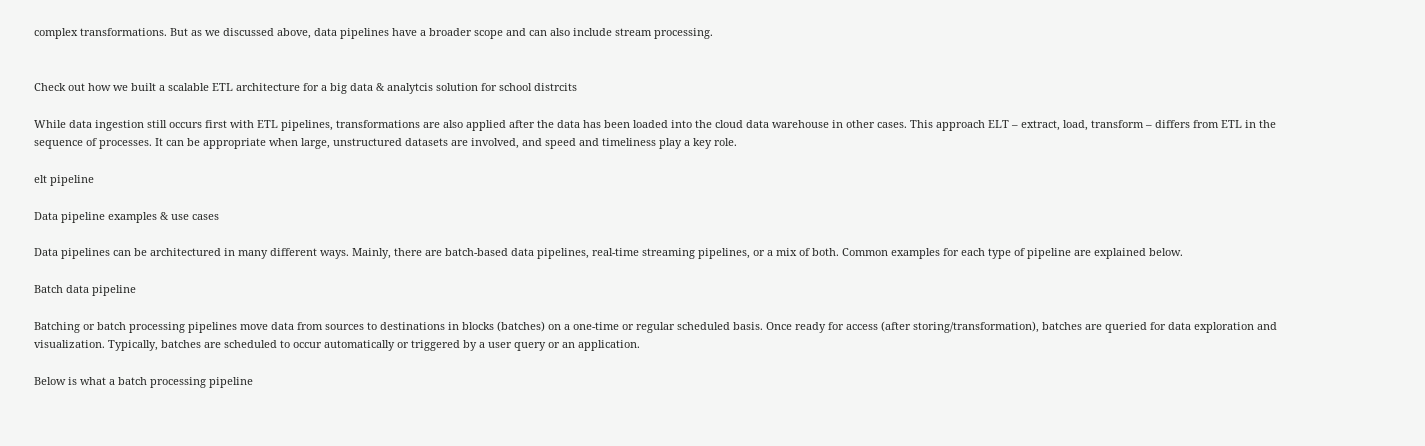complex transformations. But as we discussed above, data pipelines have a broader scope and can also include stream processing.


Check out how we built a scalable ETL architecture for a big data & analytcis solution for school distrcits

While data ingestion still occurs first with ETL pipelines, transformations are also applied after the data has been loaded into the cloud data warehouse in other cases. This approach ELT – extract, load, transform – differs from ETL in the sequence of processes. It can be appropriate when large, unstructured datasets are involved, and speed and timeliness play a key role.

elt pipeline

Data pipeline examples & use cases

Data pipelines can be architectured in many different ways. Mainly, there are batch-based data pipelines, real-time streaming pipelines, or a mix of both. Common examples for each type of pipeline are explained below.

Batch data pipeline

Batching or batch processing pipelines move data from sources to destinations in blocks (batches) on a one-time or regular scheduled basis. Once ready for access (after storing/transformation), batches are queried for data exploration and visualization. Typically, batches are scheduled to occur automatically or triggered by a user query or an application.

Below is what a batch processing pipeline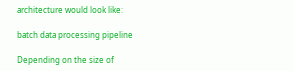architecture would look like:

batch data processing pipeline

Depending on the size of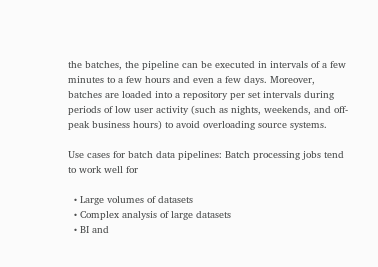the batches, the pipeline can be executed in intervals of a few minutes to a few hours and even a few days. Moreover, batches are loaded into a repository per set intervals during periods of low user activity (such as nights, weekends, and off-peak business hours) to avoid overloading source systems.

Use cases for batch data pipelines: Batch processing jobs tend to work well for

  • Large volumes of datasets
  • Complex analysis of large datasets
  • BI and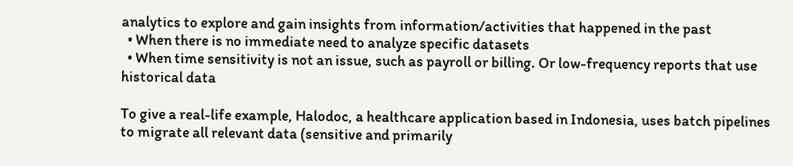analytics to explore and gain insights from information/activities that happened in the past
  • When there is no immediate need to analyze specific datasets
  • When time sensitivity is not an issue, such as payroll or billing. Or low-frequency reports that use historical data

To give a real-life example, Halodoc, a healthcare application based in Indonesia, uses batch pipelines to migrate all relevant data (sensitive and primarily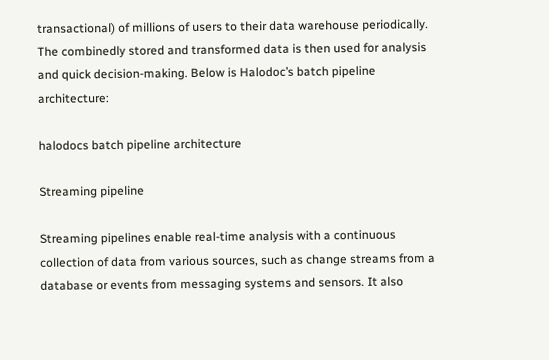transactional) of millions of users to their data warehouse periodically. The combinedly stored and transformed data is then used for analysis and quick decision-making. Below is Halodoc’s batch pipeline architecture:

halodocs batch pipeline architecture

Streaming pipeline

Streaming pipelines enable real-time analysis with a continuous collection of data from various sources, such as change streams from a database or events from messaging systems and sensors. It also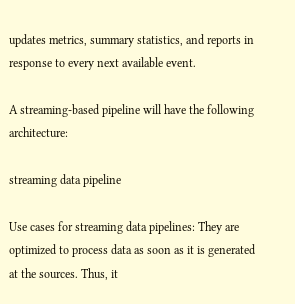updates metrics, summary statistics, and reports in response to every next available event.

A streaming-based pipeline will have the following architecture:

streaming data pipeline

Use cases for streaming data pipelines: They are optimized to process data as soon as it is generated at the sources. Thus, it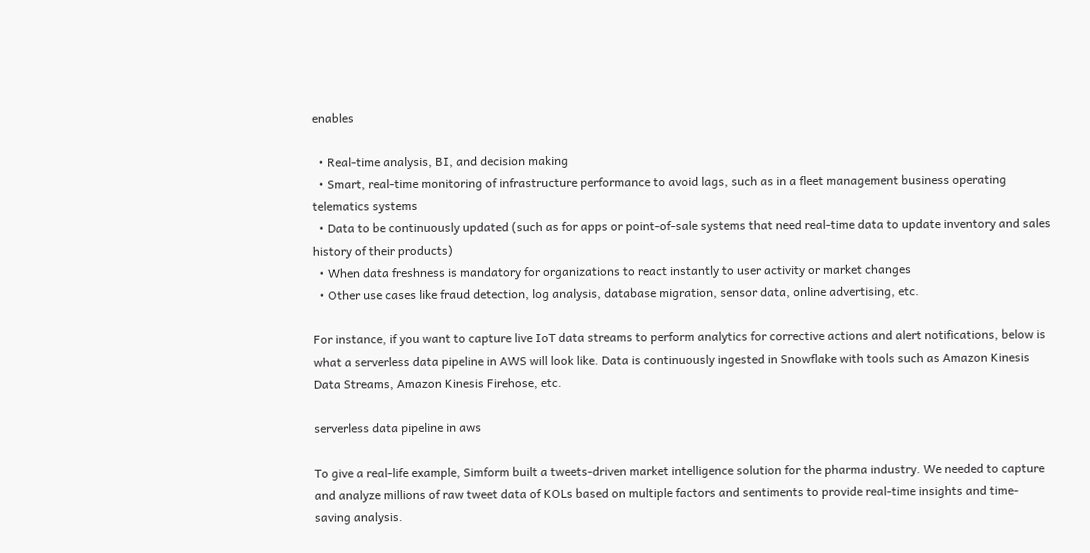enables

  • Real-time analysis, BI, and decision making
  • Smart, real-time monitoring of infrastructure performance to avoid lags, such as in a fleet management business operating telematics systems
  • Data to be continuously updated (such as for apps or point-of-sale systems that need real-time data to update inventory and sales history of their products)
  • When data freshness is mandatory for organizations to react instantly to user activity or market changes
  • Other use cases like fraud detection, log analysis, database migration, sensor data, online advertising, etc.

For instance, if you want to capture live IoT data streams to perform analytics for corrective actions and alert notifications, below is what a serverless data pipeline in AWS will look like. Data is continuously ingested in Snowflake with tools such as Amazon Kinesis Data Streams, Amazon Kinesis Firehose, etc.

serverless data pipeline in aws

To give a real-life example, Simform built a tweets-driven market intelligence solution for the pharma industry. We needed to capture and analyze millions of raw tweet data of KOLs based on multiple factors and sentiments to provide real-time insights and time-saving analysis.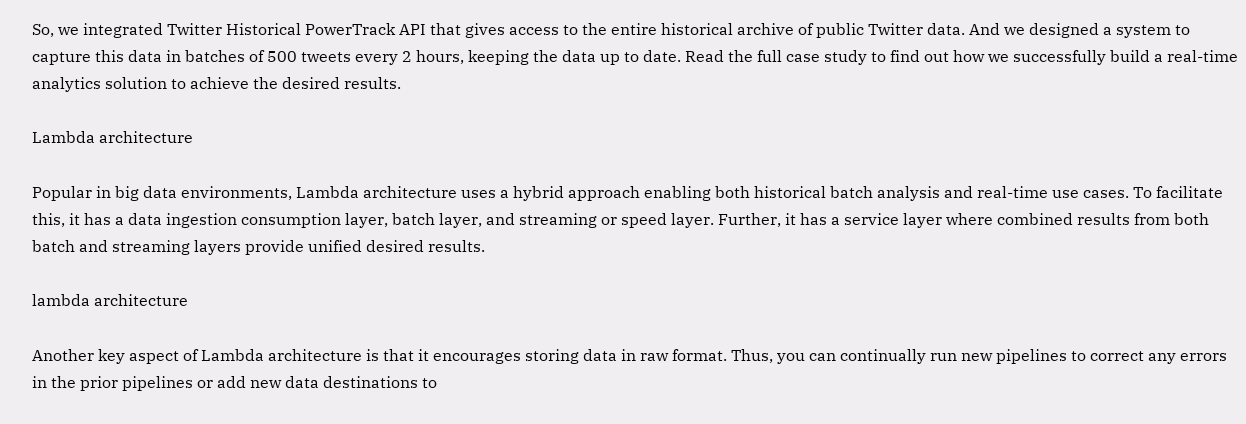So, we integrated Twitter Historical PowerTrack API that gives access to the entire historical archive of public Twitter data. And we designed a system to capture this data in batches of 500 tweets every 2 hours, keeping the data up to date. Read the full case study to find out how we successfully build a real-time analytics solution to achieve the desired results.

Lambda architecture

Popular in big data environments, Lambda architecture uses a hybrid approach enabling both historical batch analysis and real-time use cases. To facilitate this, it has a data ingestion consumption layer, batch layer, and streaming or speed layer. Further, it has a service layer where combined results from both batch and streaming layers provide unified desired results.

lambda architecture

Another key aspect of Lambda architecture is that it encourages storing data in raw format. Thus, you can continually run new pipelines to correct any errors in the prior pipelines or add new data destinations to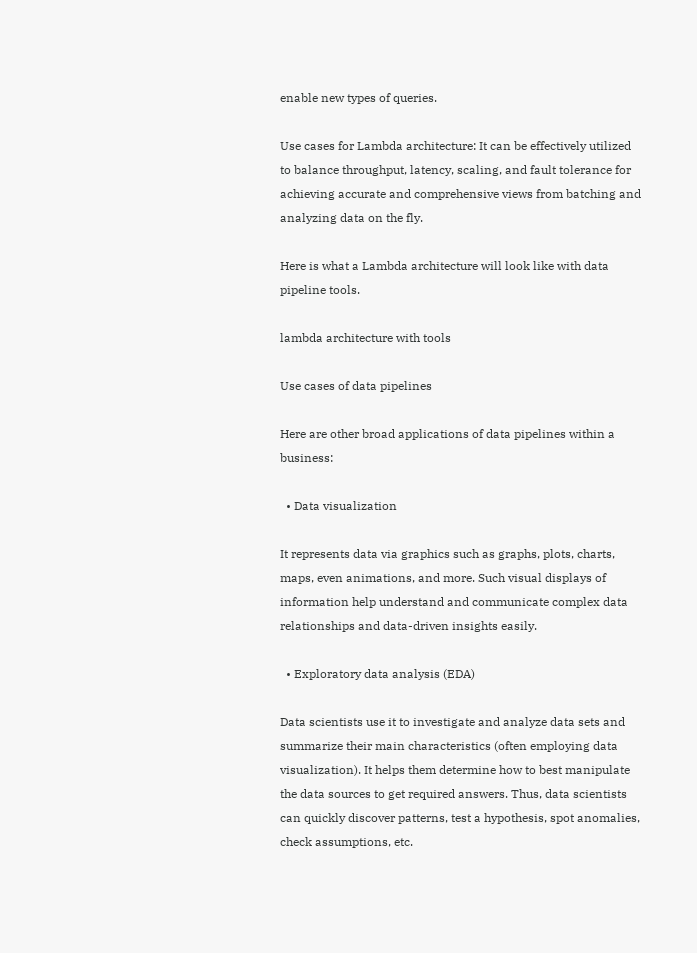enable new types of queries.

Use cases for Lambda architecture: It can be effectively utilized to balance throughput, latency, scaling, and fault tolerance for achieving accurate and comprehensive views from batching and analyzing data on the fly.

Here is what a Lambda architecture will look like with data pipeline tools.

lambda architecture with tools

Use cases of data pipelines

Here are other broad applications of data pipelines within a business:

  • Data visualization

It represents data via graphics such as graphs, plots, charts, maps, even animations, and more. Such visual displays of information help understand and communicate complex data relationships and data-driven insights easily.

  • Exploratory data analysis (EDA)

Data scientists use it to investigate and analyze data sets and summarize their main characteristics (often employing data visualization). It helps them determine how to best manipulate the data sources to get required answers. Thus, data scientists can quickly discover patterns, test a hypothesis, spot anomalies, check assumptions, etc.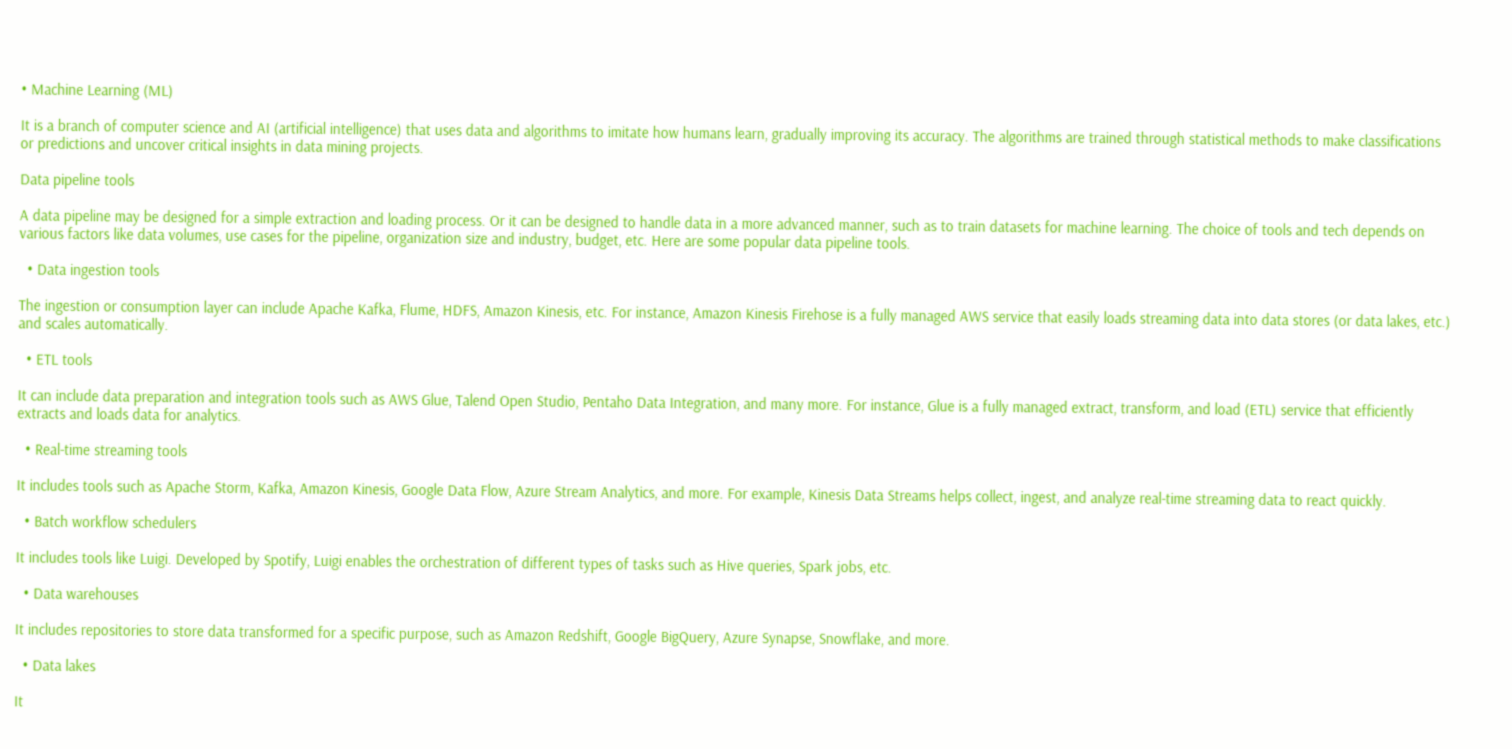• Machine Learning (ML)

It is a branch of computer science and AI (artificial intelligence) that uses data and algorithms to imitate how humans learn, gradually improving its accuracy. The algorithms are trained through statistical methods to make classifications or predictions and uncover critical insights in data mining projects.

Data pipeline tools

A data pipeline may be designed for a simple extraction and loading process. Or it can be designed to handle data in a more advanced manner, such as to train datasets for machine learning. The choice of tools and tech depends on various factors like data volumes, use cases for the pipeline, organization size and industry, budget, etc. Here are some popular data pipeline tools.

  • Data ingestion tools

The ingestion or consumption layer can include Apache Kafka, Flume, HDFS, Amazon Kinesis, etc. For instance, Amazon Kinesis Firehose is a fully managed AWS service that easily loads streaming data into data stores (or data lakes, etc.) and scales automatically.

  • ETL tools

It can include data preparation and integration tools such as AWS Glue, Talend Open Studio, Pentaho Data Integration, and many more. For instance, Glue is a fully managed extract, transform, and load (ETL) service that efficiently extracts and loads data for analytics.

  • Real-time streaming tools

It includes tools such as Apache Storm, Kafka, Amazon Kinesis, Google Data Flow, Azure Stream Analytics, and more. For example, Kinesis Data Streams helps collect, ingest, and analyze real-time streaming data to react quickly.

  • Batch workflow schedulers

It includes tools like Luigi. Developed by Spotify, Luigi enables the orchestration of different types of tasks such as Hive queries, Spark jobs, etc.

  • Data warehouses

It includes repositories to store data transformed for a specific purpose, such as Amazon Redshift, Google BigQuery, Azure Synapse, Snowflake, and more.

  • Data lakes

It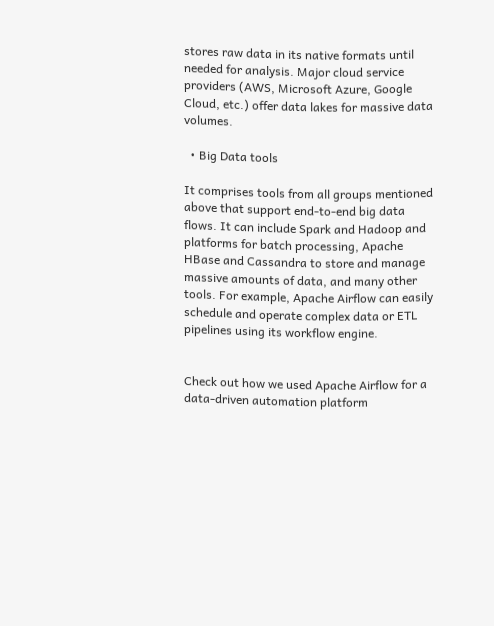stores raw data in its native formats until needed for analysis. Major cloud service providers (AWS, Microsoft Azure, Google Cloud, etc.) offer data lakes for massive data volumes.

  • Big Data tools

It comprises tools from all groups mentioned above that support end-to-end big data flows. It can include Spark and Hadoop and platforms for batch processing, Apache HBase and Cassandra to store and manage massive amounts of data, and many other tools. For example, Apache Airflow can easily schedule and operate complex data or ETL pipelines using its workflow engine.


Check out how we used Apache Airflow for a data-driven automation platform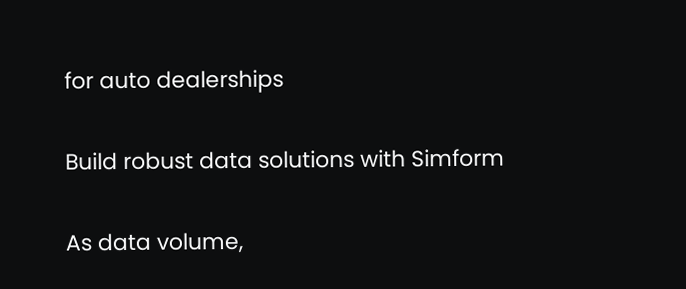for auto dealerships

Build robust data solutions with Simform

As data volume,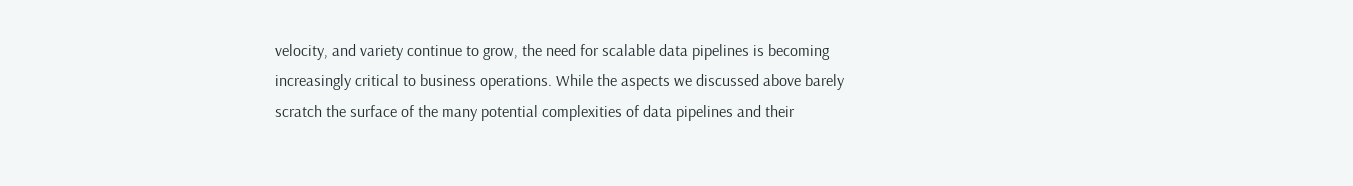velocity, and variety continue to grow, the need for scalable data pipelines is becoming increasingly critical to business operations. While the aspects we discussed above barely scratch the surface of the many potential complexities of data pipelines and their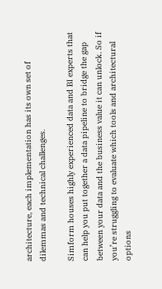architecture, each implementation has its own set of dilemmas and technical challenges.

Simform houses highly experienced data and BI experts that can help you put together a data pipeline to bridge the gap between your data and the business value it can unlock. So if you’re struggling to evaluate which tools and architectural options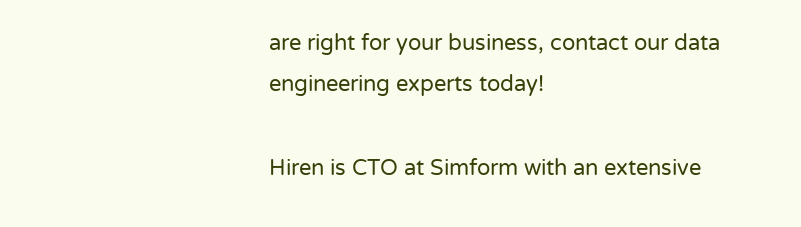are right for your business, contact our data engineering experts today!

Hiren is CTO at Simform with an extensive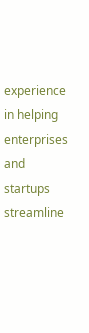experience in helping enterprises and startups streamline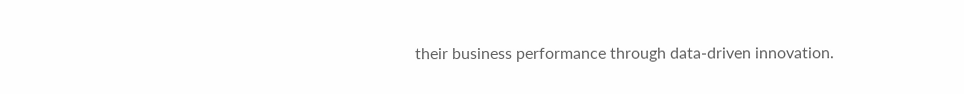their business performance through data-driven innovation.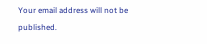Your email address will not be published.